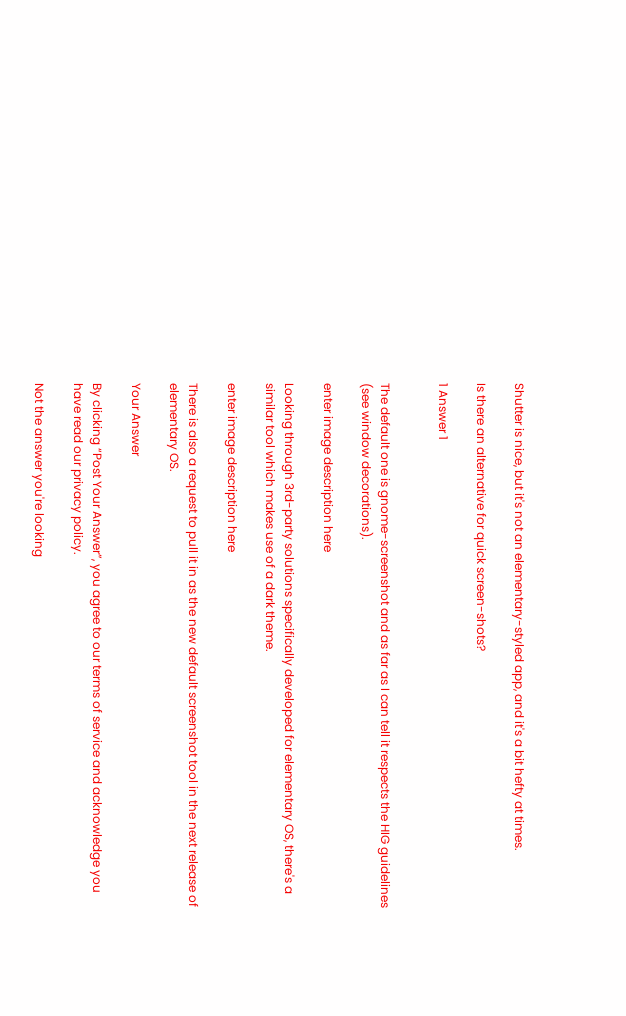Shutter is nice, but it's not an elementary-styled app, and it's a bit hefty at times.

Is there an alternative for quick screen-shots?

1 Answer 1


The default one is gnome-screenshot and as far as I can tell it respects the HIG guidelines (see window decorations).

enter image description here

Looking through 3rd-party solutions specifically developed for elementary OS, there's a similar tool which makes use of a dark theme.

enter image description here

There is also a request to pull it in as the new default screenshot tool in the next release of elementary OS.

Your Answer

By clicking “Post Your Answer”, you agree to our terms of service and acknowledge you have read our privacy policy.

Not the answer you're looking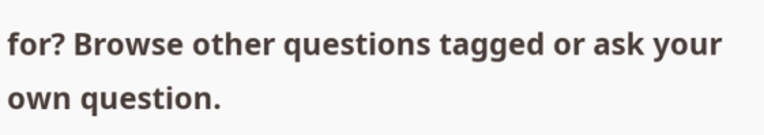for? Browse other questions tagged or ask your own question.